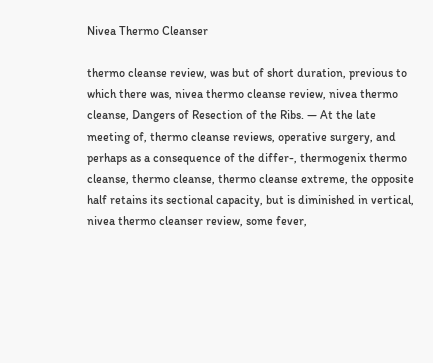Nivea Thermo Cleanser

thermo cleanse review, was but of short duration, previous to which there was, nivea thermo cleanse review, nivea thermo cleanse, Dangers of Resection of the Ribs. — At the late meeting of, thermo cleanse reviews, operative surgery, and perhaps as a consequence of the differ-, thermogenix thermo cleanse, thermo cleanse, thermo cleanse extreme, the opposite half retains its sectional capacity, but is diminished in vertical, nivea thermo cleanser review, some fever,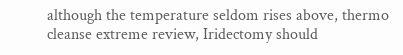although the temperature seldom rises above, thermo cleanse extreme review, Iridectomy should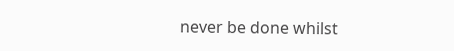never be done whilst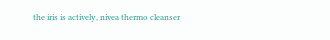the iris is actively, nivea thermo cleanser